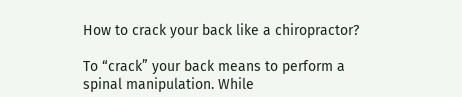How to crack your back like a chiropractor?

To “crack” your back means to perform a spinal manipulation. While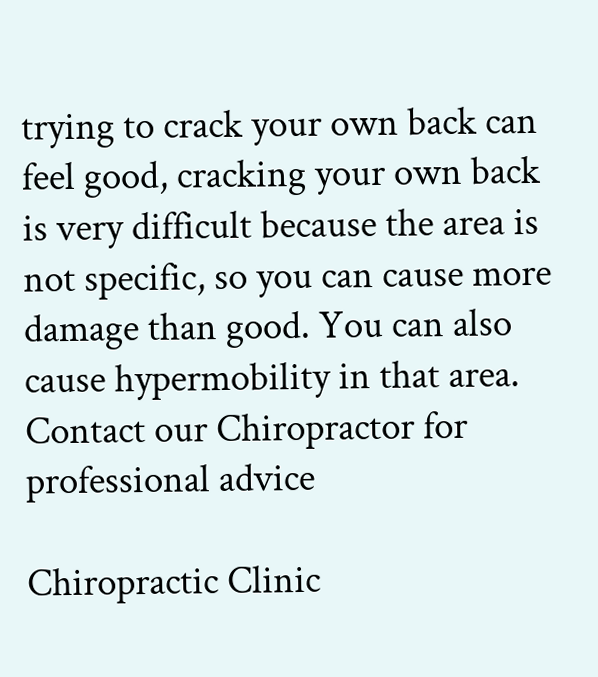trying to crack your own back can feel good, cracking your own back is very difficult because the area is not specific, so you can cause more damage than good. You can also cause hypermobility in that area. Contact our Chiropractor for professional advice

Chiropractic Clinic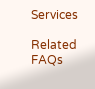Services

Related FAQs